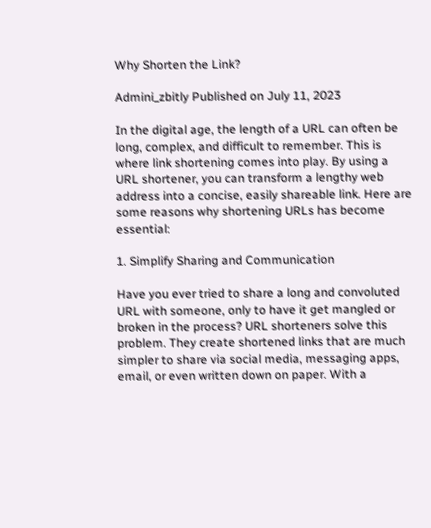Why Shorten the Link?

Admini_zbitly Published on July 11, 2023

In the digital age, the length of a URL can often be long, complex, and difficult to remember. This is where link shortening comes into play. By using a URL shortener, you can transform a lengthy web address into a concise, easily shareable link. Here are some reasons why shortening URLs has become essential:

1. Simplify Sharing and Communication

Have you ever tried to share a long and convoluted URL with someone, only to have it get mangled or broken in the process? URL shorteners solve this problem. They create shortened links that are much simpler to share via social media, messaging apps, email, or even written down on paper. With a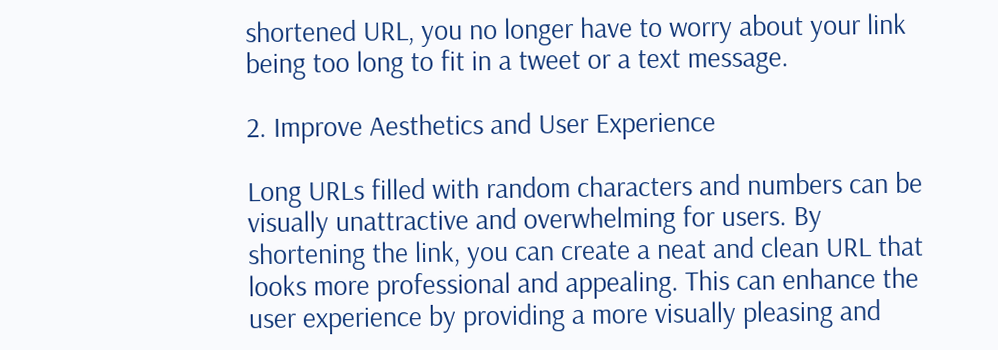shortened URL, you no longer have to worry about your link being too long to fit in a tweet or a text message.

2. Improve Aesthetics and User Experience

Long URLs filled with random characters and numbers can be visually unattractive and overwhelming for users. By shortening the link, you can create a neat and clean URL that looks more professional and appealing. This can enhance the user experience by providing a more visually pleasing and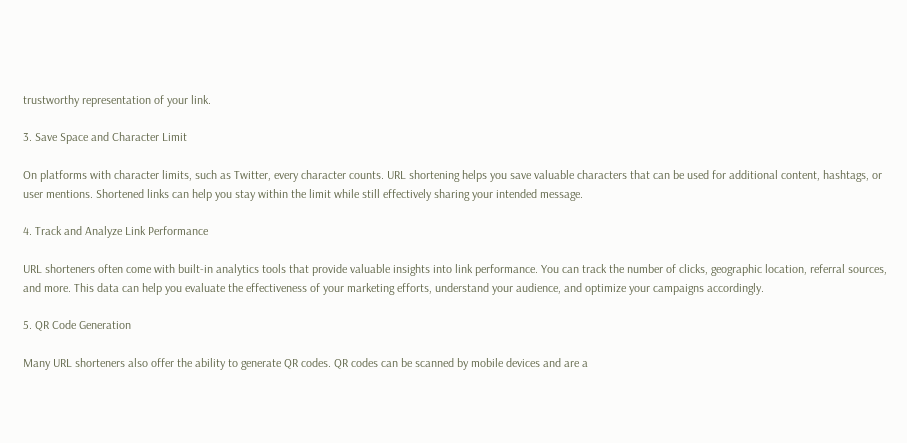trustworthy representation of your link.

3. Save Space and Character Limit

On platforms with character limits, such as Twitter, every character counts. URL shortening helps you save valuable characters that can be used for additional content, hashtags, or user mentions. Shortened links can help you stay within the limit while still effectively sharing your intended message.

4. Track and Analyze Link Performance

URL shorteners often come with built-in analytics tools that provide valuable insights into link performance. You can track the number of clicks, geographic location, referral sources, and more. This data can help you evaluate the effectiveness of your marketing efforts, understand your audience, and optimize your campaigns accordingly.

5. QR Code Generation

Many URL shorteners also offer the ability to generate QR codes. QR codes can be scanned by mobile devices and are a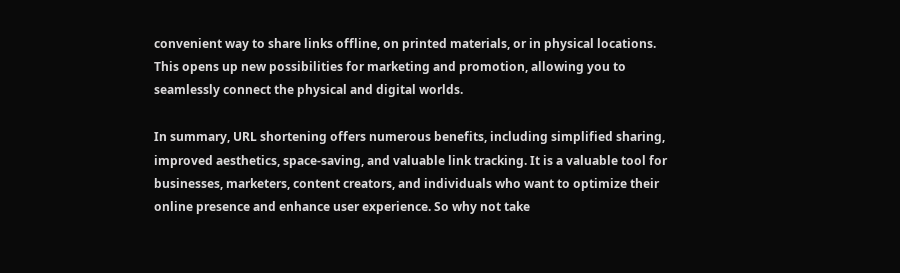convenient way to share links offline, on printed materials, or in physical locations. This opens up new possibilities for marketing and promotion, allowing you to seamlessly connect the physical and digital worlds.

In summary, URL shortening offers numerous benefits, including simplified sharing, improved aesthetics, space-saving, and valuable link tracking. It is a valuable tool for businesses, marketers, content creators, and individuals who want to optimize their online presence and enhance user experience. So why not take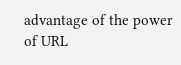advantage of the power of URL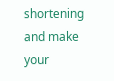shortening and make your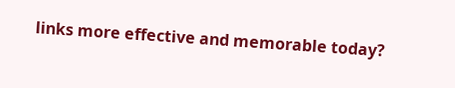links more effective and memorable today?